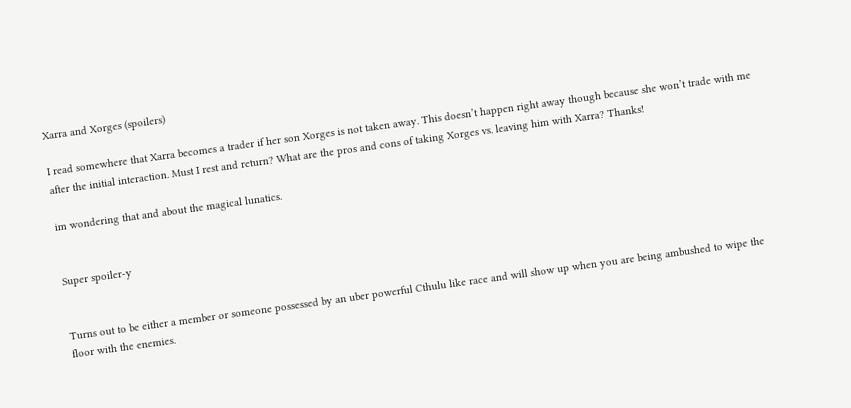Xarra and Xorges (spoilers)

I read somewhere that Xarra becomes a trader if her son Xorges is not taken away. This doesn’t happen right away though because she won’t trade with me after the initial interaction. Must I rest and return? What are the pros and cons of taking Xorges vs. leaving him with Xarra? Thanks!

im wondering that and about the magical lunatics.


Super spoiler-y


Turns out to be either a member or someone possessed by an uber powerful Cthulu like race and will show up when you are being ambushed to wipe the floor with the enemies.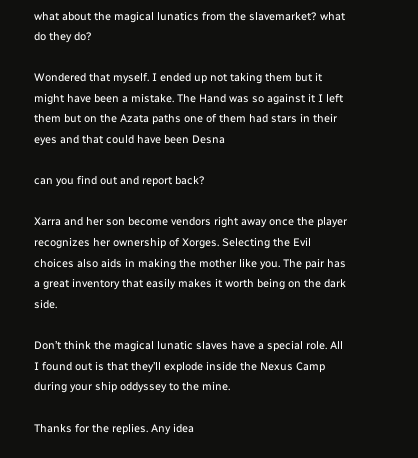what about the magical lunatics from the slavemarket? what do they do?

Wondered that myself. I ended up not taking them but it might have been a mistake. The Hand was so against it I left them but on the Azata paths one of them had stars in their eyes and that could have been Desna

can you find out and report back?

Xarra and her son become vendors right away once the player recognizes her ownership of Xorges. Selecting the Evil choices also aids in making the mother like you. The pair has a great inventory that easily makes it worth being on the dark side.

Don’t think the magical lunatic slaves have a special role. All I found out is that they’ll explode inside the Nexus Camp during your ship oddyssey to the mine.

Thanks for the replies. Any idea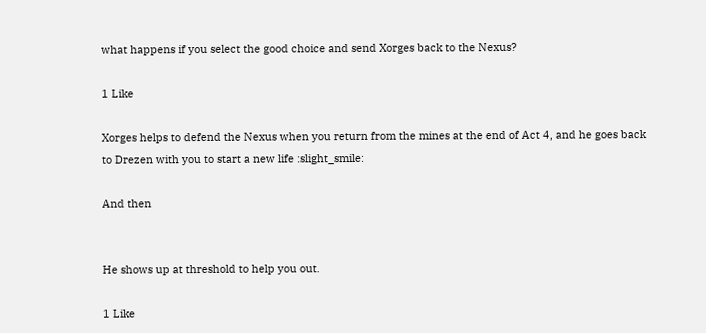what happens if you select the good choice and send Xorges back to the Nexus?

1 Like

Xorges helps to defend the Nexus when you return from the mines at the end of Act 4, and he goes back to Drezen with you to start a new life :slight_smile:

And then


He shows up at threshold to help you out.

1 Like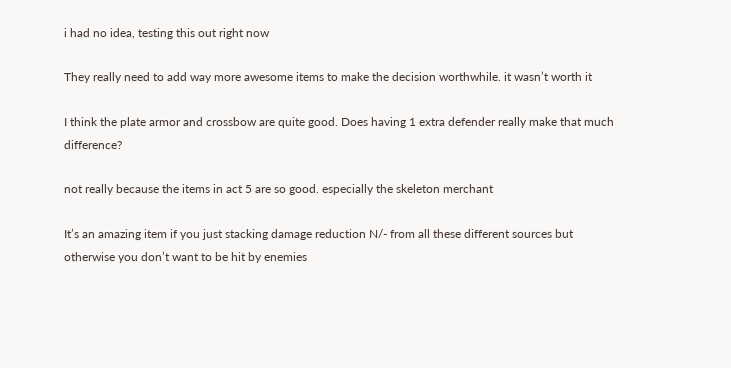i had no idea, testing this out right now

They really need to add way more awesome items to make the decision worthwhile. it wasn’t worth it

I think the plate armor and crossbow are quite good. Does having 1 extra defender really make that much difference?

not really because the items in act 5 are so good. especially the skeleton merchant

It’s an amazing item if you just stacking damage reduction N/- from all these different sources but otherwise you don’t want to be hit by enemies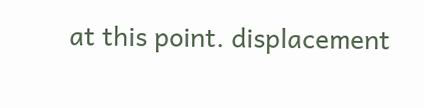at this point. displacement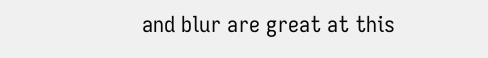and blur are great at this